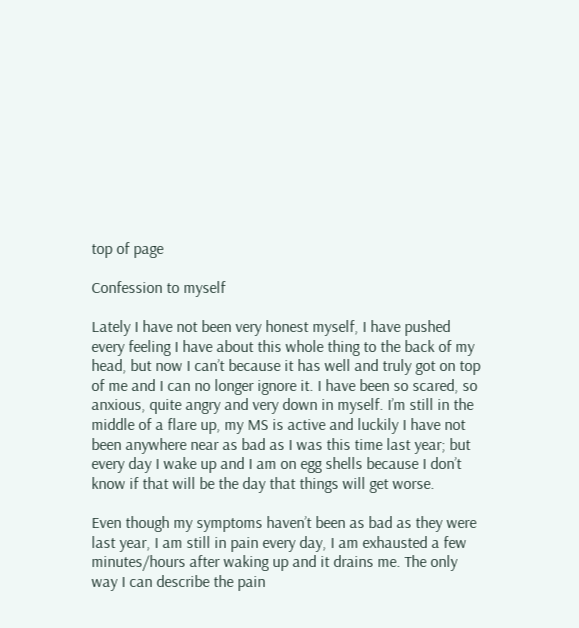top of page

Confession to myself

Lately I have not been very honest myself, I have pushed every feeling I have about this whole thing to the back of my head, but now I can’t because it has well and truly got on top of me and I can no longer ignore it. I have been so scared, so anxious, quite angry and very down in myself. I’m still in the middle of a flare up, my MS is active and luckily I have not been anywhere near as bad as I was this time last year; but every day I wake up and I am on egg shells because I don’t know if that will be the day that things will get worse.

Even though my symptoms haven’t been as bad as they were last year, I am still in pain every day, I am exhausted a few minutes/hours after waking up and it drains me. The only way I can describe the pain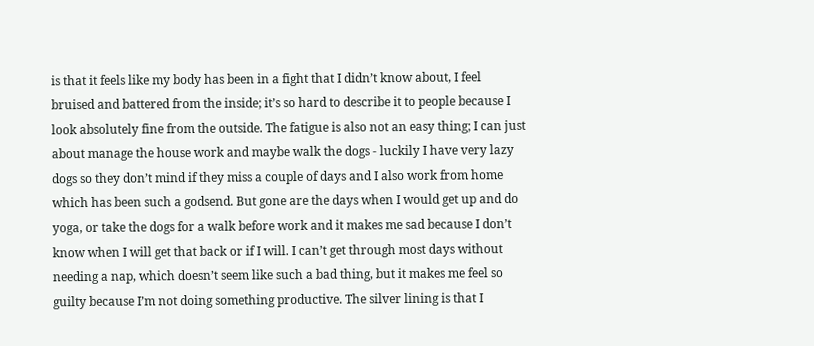is that it feels like my body has been in a fight that I didn’t know about, I feel bruised and battered from the inside; it’s so hard to describe it to people because I look absolutely fine from the outside. The fatigue is also not an easy thing; I can just about manage the house work and maybe walk the dogs - luckily I have very lazy dogs so they don’t mind if they miss a couple of days and I also work from home which has been such a godsend. But gone are the days when I would get up and do yoga, or take the dogs for a walk before work and it makes me sad because I don’t know when I will get that back or if I will. I can’t get through most days without needing a nap, which doesn’t seem like such a bad thing, but it makes me feel so guilty because I’m not doing something productive. The silver lining is that I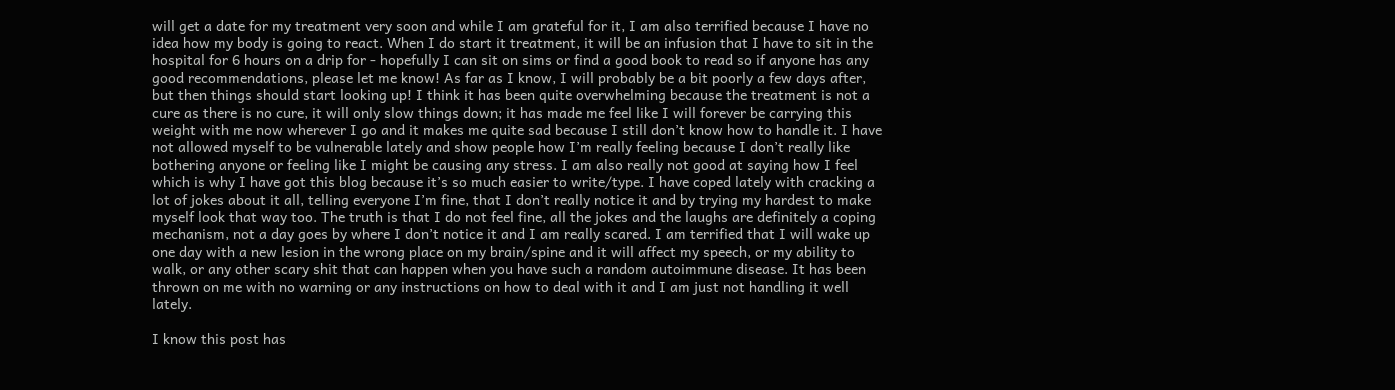will get a date for my treatment very soon and while I am grateful for it, I am also terrified because I have no idea how my body is going to react. When I do start it treatment, it will be an infusion that I have to sit in the hospital for 6 hours on a drip for - hopefully I can sit on sims or find a good book to read so if anyone has any good recommendations, please let me know! As far as I know, I will probably be a bit poorly a few days after, but then things should start looking up! I think it has been quite overwhelming because the treatment is not a cure as there is no cure, it will only slow things down; it has made me feel like I will forever be carrying this weight with me now wherever I go and it makes me quite sad because I still don’t know how to handle it. I have not allowed myself to be vulnerable lately and show people how I’m really feeling because I don’t really like bothering anyone or feeling like I might be causing any stress. I am also really not good at saying how I feel which is why I have got this blog because it’s so much easier to write/type. I have coped lately with cracking a lot of jokes about it all, telling everyone I’m fine, that I don’t really notice it and by trying my hardest to make myself look that way too. The truth is that I do not feel fine, all the jokes and the laughs are definitely a coping mechanism, not a day goes by where I don’t notice it and I am really scared. I am terrified that I will wake up one day with a new lesion in the wrong place on my brain/spine and it will affect my speech, or my ability to walk, or any other scary shit that can happen when you have such a random autoimmune disease. It has been thrown on me with no warning or any instructions on how to deal with it and I am just not handling it well lately.

I know this post has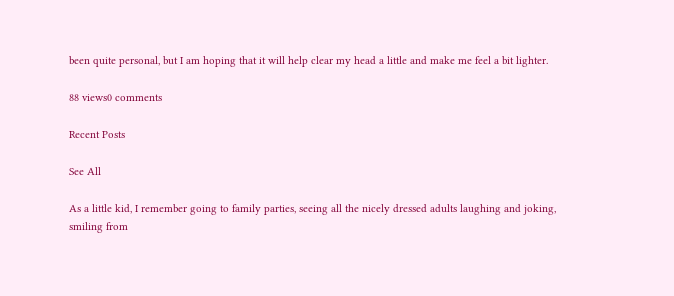been quite personal, but I am hoping that it will help clear my head a little and make me feel a bit lighter.

88 views0 comments

Recent Posts

See All

As a little kid, I remember going to family parties, seeing all the nicely dressed adults laughing and joking, smiling from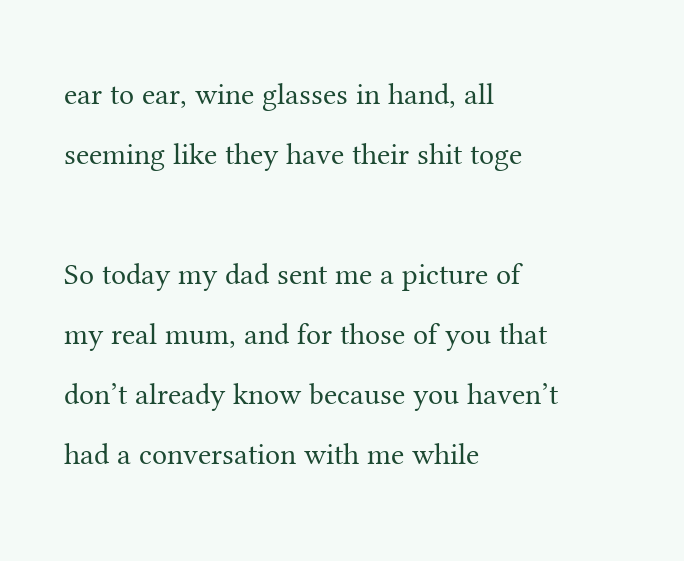ear to ear, wine glasses in hand, all seeming like they have their shit toge

So today my dad sent me a picture of my real mum, and for those of you that don’t already know because you haven’t had a conversation with me while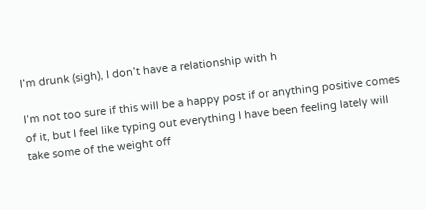I’m drunk (sigh), I don’t have a relationship with h

I’m not too sure if this will be a happy post if or anything positive comes of it, but I feel like typing out everything I have been feeling lately will take some of the weight off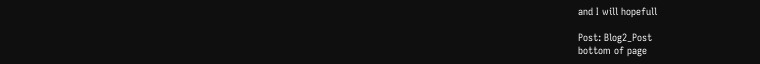and I will hopefull

Post: Blog2_Post
bottom of page